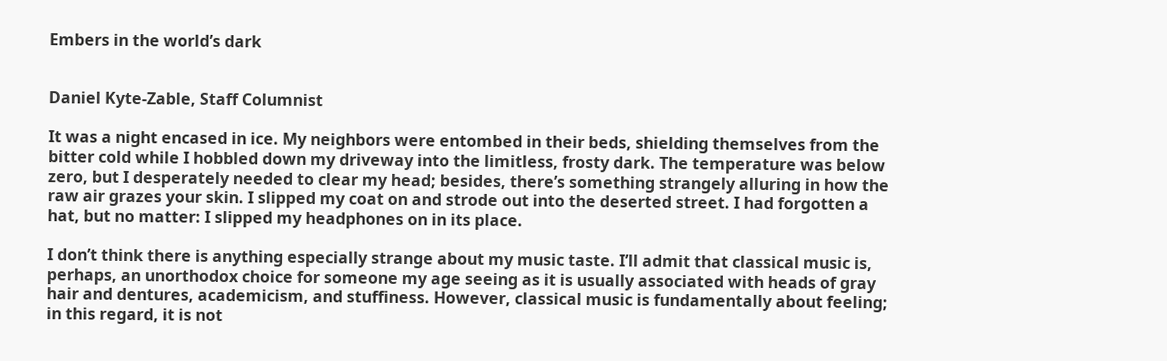Embers in the world’s dark


Daniel Kyte-Zable, Staff Columnist

It was a night encased in ice. My neighbors were entombed in their beds, shielding themselves from the bitter cold while I hobbled down my driveway into the limitless, frosty dark. The temperature was below zero, but I desperately needed to clear my head; besides, there’s something strangely alluring in how the raw air grazes your skin. I slipped my coat on and strode out into the deserted street. I had forgotten a hat, but no matter: I slipped my headphones on in its place.

I don’t think there is anything especially strange about my music taste. I’ll admit that classical music is, perhaps, an unorthodox choice for someone my age seeing as it is usually associated with heads of gray hair and dentures, academicism, and stuffiness. However, classical music is fundamentally about feeling; in this regard, it is not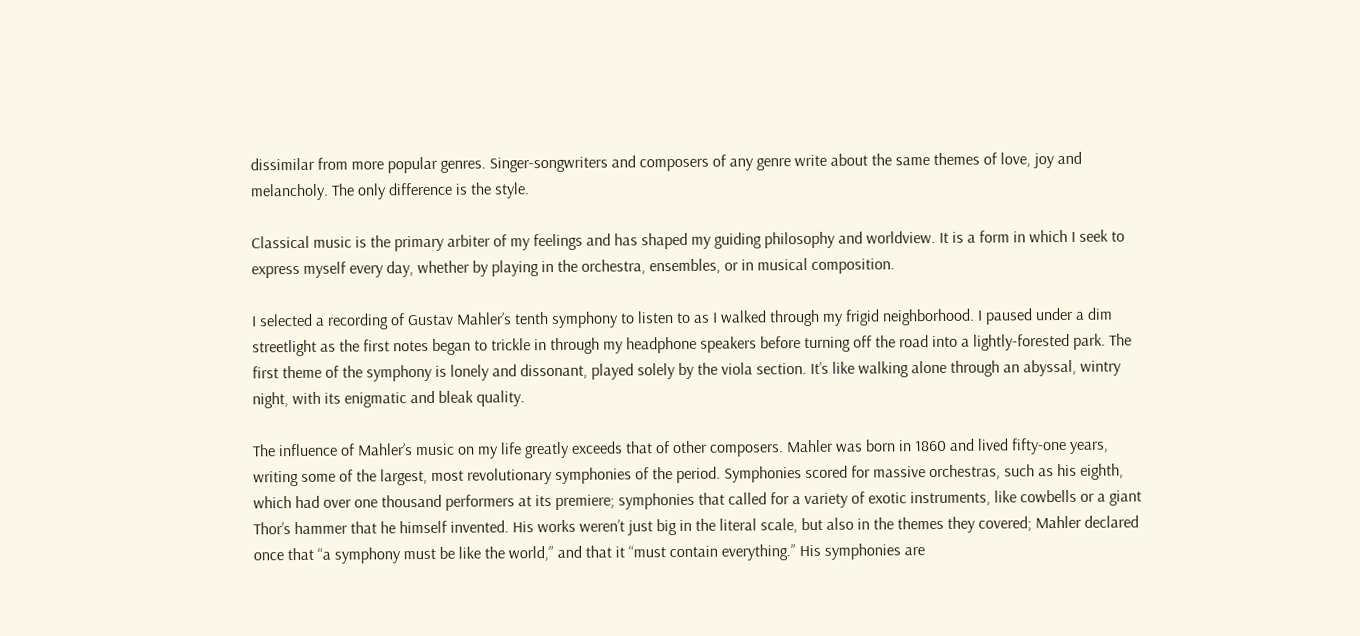dissimilar from more popular genres. Singer-songwriters and composers of any genre write about the same themes of love, joy and melancholy. The only difference is the style.

Classical music is the primary arbiter of my feelings and has shaped my guiding philosophy and worldview. It is a form in which I seek to express myself every day, whether by playing in the orchestra, ensembles, or in musical composition.

I selected a recording of Gustav Mahler’s tenth symphony to listen to as I walked through my frigid neighborhood. I paused under a dim streetlight as the first notes began to trickle in through my headphone speakers before turning off the road into a lightly-forested park. The first theme of the symphony is lonely and dissonant, played solely by the viola section. It’s like walking alone through an abyssal, wintry night, with its enigmatic and bleak quality.

The influence of Mahler’s music on my life greatly exceeds that of other composers. Mahler was born in 1860 and lived fifty-one years, writing some of the largest, most revolutionary symphonies of the period. Symphonies scored for massive orchestras, such as his eighth, which had over one thousand performers at its premiere; symphonies that called for a variety of exotic instruments, like cowbells or a giant Thor’s hammer that he himself invented. His works weren’t just big in the literal scale, but also in the themes they covered; Mahler declared once that “a symphony must be like the world,” and that it “must contain everything.” His symphonies are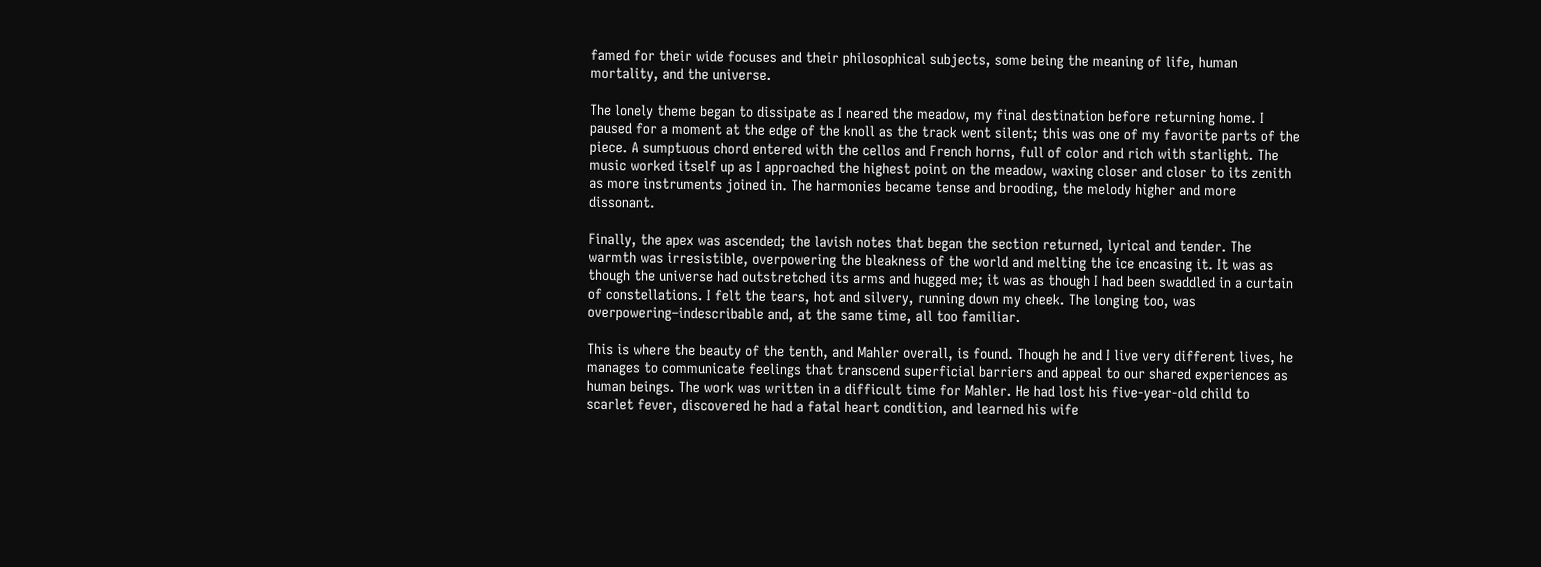famed for their wide focuses and their philosophical subjects, some being the meaning of life, human mortality, and the universe.

The lonely theme began to dissipate as I neared the meadow, my final destination before returning home. I paused for a moment at the edge of the knoll as the track went silent; this was one of my favorite parts of the piece. A sumptuous chord entered with the cellos and French horns, full of color and rich with starlight. The music worked itself up as I approached the highest point on the meadow, waxing closer and closer to its zenith as more instruments joined in. The harmonies became tense and brooding, the melody higher and more dissonant.

Finally, the apex was ascended; the lavish notes that began the section returned, lyrical and tender. The warmth was irresistible, overpowering the bleakness of the world and melting the ice encasing it. It was as though the universe had outstretched its arms and hugged me; it was as though I had been swaddled in a curtain of constellations. I felt the tears, hot and silvery, running down my cheek. The longing too, was overpowering–indescribable and, at the same time, all too familiar.

This is where the beauty of the tenth, and Mahler overall, is found. Though he and I live very different lives, he manages to communicate feelings that transcend superficial barriers and appeal to our shared experiences as human beings. The work was written in a difficult time for Mahler. He had lost his five-year-old child to scarlet fever, discovered he had a fatal heart condition, and learned his wife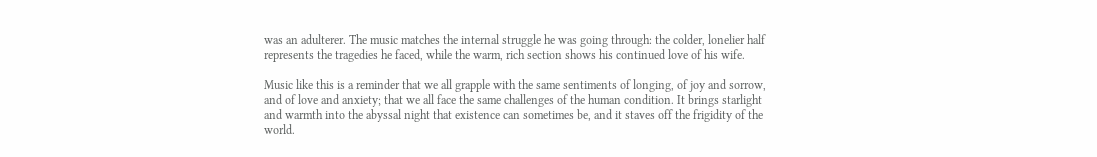was an adulterer. The music matches the internal struggle he was going through: the colder, lonelier half represents the tragedies he faced, while the warm, rich section shows his continued love of his wife.

Music like this is a reminder that we all grapple with the same sentiments of longing, of joy and sorrow, and of love and anxiety; that we all face the same challenges of the human condition. It brings starlight and warmth into the abyssal night that existence can sometimes be, and it staves off the frigidity of the world.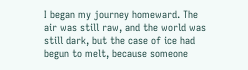I began my journey homeward. The air was still raw, and the world was still dark, but the case of ice had begun to melt, because someone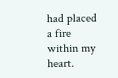had placed a fire within my heart.